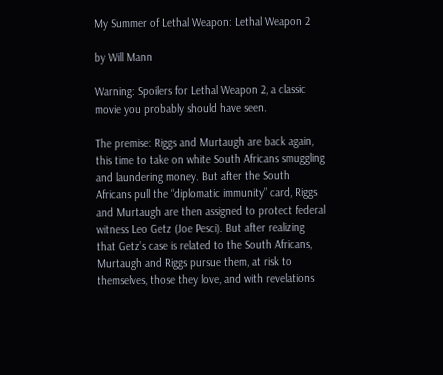My Summer of Lethal Weapon: Lethal Weapon 2

by Will Mann

Warning: Spoilers for Lethal Weapon 2, a classic movie you probably should have seen.

The premise: Riggs and Murtaugh are back again, this time to take on white South Africans smuggling and laundering money. But after the South Africans pull the “diplomatic immunity” card, Riggs and Murtaugh are then assigned to protect federal witness Leo Getz (Joe Pesci). But after realizing that Getz’s case is related to the South Africans, Murtaugh and Riggs pursue them, at risk to themselves, those they love, and with revelations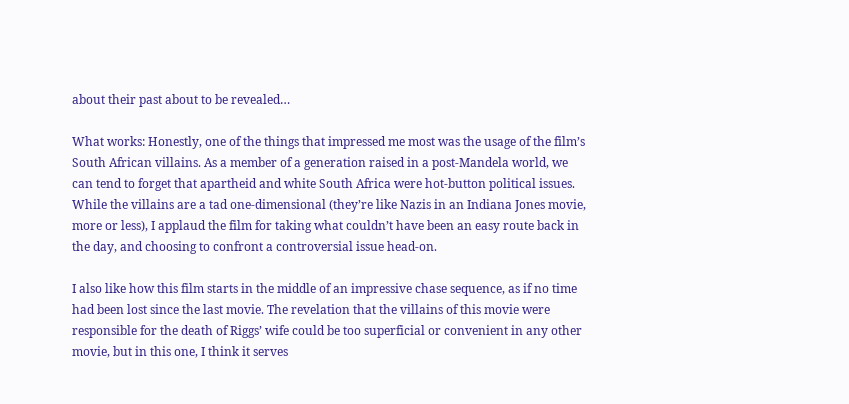about their past about to be revealed…

What works: Honestly, one of the things that impressed me most was the usage of the film’s South African villains. As a member of a generation raised in a post-Mandela world, we can tend to forget that apartheid and white South Africa were hot-button political issues. While the villains are a tad one-dimensional (they’re like Nazis in an Indiana Jones movie, more or less), I applaud the film for taking what couldn’t have been an easy route back in the day, and choosing to confront a controversial issue head-on.

I also like how this film starts in the middle of an impressive chase sequence, as if no time had been lost since the last movie. The revelation that the villains of this movie were responsible for the death of Riggs’ wife could be too superficial or convenient in any other movie, but in this one, I think it serves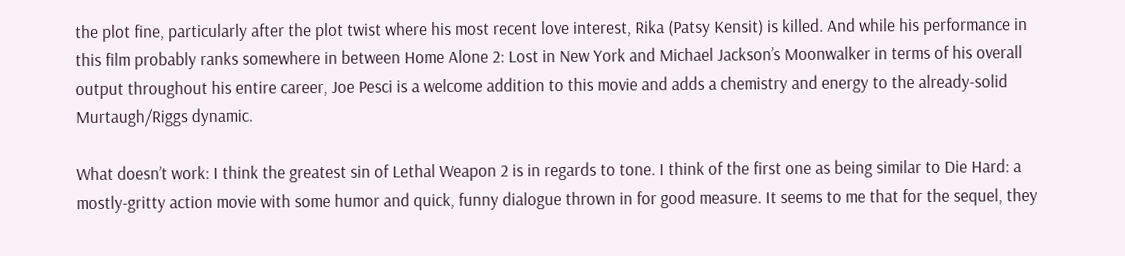the plot fine, particularly after the plot twist where his most recent love interest, Rika (Patsy Kensit) is killed. And while his performance in this film probably ranks somewhere in between Home Alone 2: Lost in New York and Michael Jackson’s Moonwalker in terms of his overall output throughout his entire career, Joe Pesci is a welcome addition to this movie and adds a chemistry and energy to the already-solid Murtaugh/Riggs dynamic.

What doesn’t work: I think the greatest sin of Lethal Weapon 2 is in regards to tone. I think of the first one as being similar to Die Hard: a mostly-gritty action movie with some humor and quick, funny dialogue thrown in for good measure. It seems to me that for the sequel, they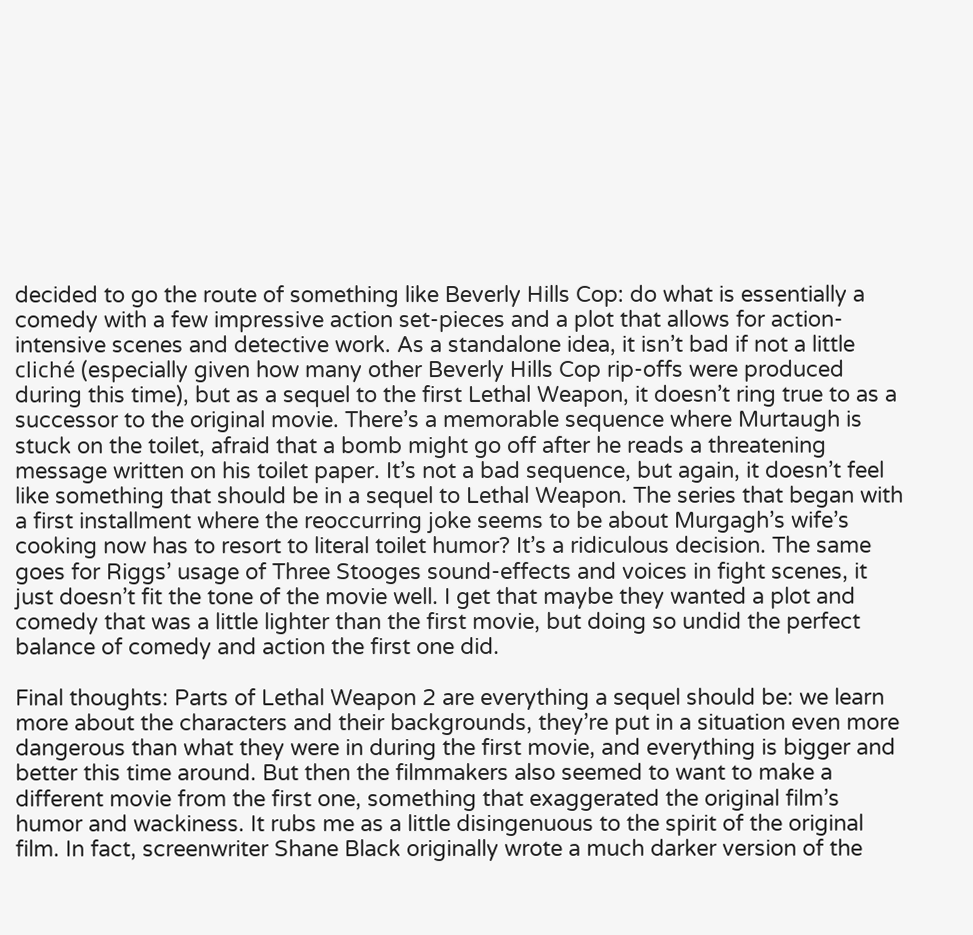decided to go the route of something like Beverly Hills Cop: do what is essentially a comedy with a few impressive action set-pieces and a plot that allows for action-intensive scenes and detective work. As a standalone idea, it isn’t bad if not a little cliché (especially given how many other Beverly Hills Cop rip-offs were produced during this time), but as a sequel to the first Lethal Weapon, it doesn’t ring true to as a successor to the original movie. There’s a memorable sequence where Murtaugh is stuck on the toilet, afraid that a bomb might go off after he reads a threatening message written on his toilet paper. It’s not a bad sequence, but again, it doesn’t feel like something that should be in a sequel to Lethal Weapon. The series that began with a first installment where the reoccurring joke seems to be about Murgagh’s wife’s cooking now has to resort to literal toilet humor? It’s a ridiculous decision. The same goes for Riggs’ usage of Three Stooges sound-effects and voices in fight scenes, it just doesn’t fit the tone of the movie well. I get that maybe they wanted a plot and comedy that was a little lighter than the first movie, but doing so undid the perfect balance of comedy and action the first one did.

Final thoughts: Parts of Lethal Weapon 2 are everything a sequel should be: we learn more about the characters and their backgrounds, they’re put in a situation even more dangerous than what they were in during the first movie, and everything is bigger and better this time around. But then the filmmakers also seemed to want to make a different movie from the first one, something that exaggerated the original film’s humor and wackiness. It rubs me as a little disingenuous to the spirit of the original film. In fact, screenwriter Shane Black originally wrote a much darker version of the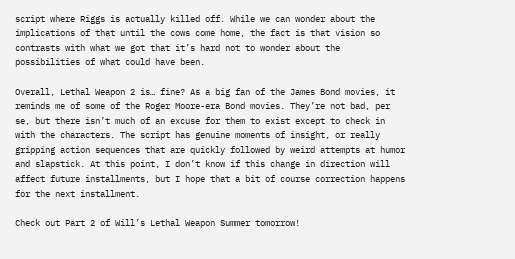script where Riggs is actually killed off. While we can wonder about the implications of that until the cows come home, the fact is that vision so contrasts with what we got that it’s hard not to wonder about the possibilities of what could have been.

Overall, Lethal Weapon 2 is… fine? As a big fan of the James Bond movies, it reminds me of some of the Roger Moore-era Bond movies. They’re not bad, per se, but there isn’t much of an excuse for them to exist except to check in with the characters. The script has genuine moments of insight, or really gripping action sequences that are quickly followed by weird attempts at humor and slapstick. At this point, I don’t know if this change in direction will affect future installments, but I hope that a bit of course correction happens for the next installment.

Check out Part 2 of Will’s Lethal Weapon Summer tomorrow!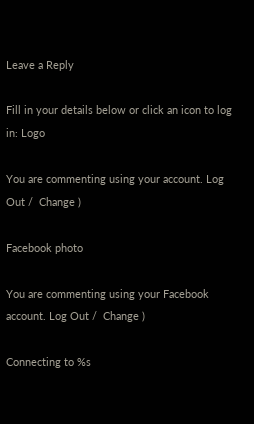Leave a Reply

Fill in your details below or click an icon to log in: Logo

You are commenting using your account. Log Out /  Change )

Facebook photo

You are commenting using your Facebook account. Log Out /  Change )

Connecting to %s